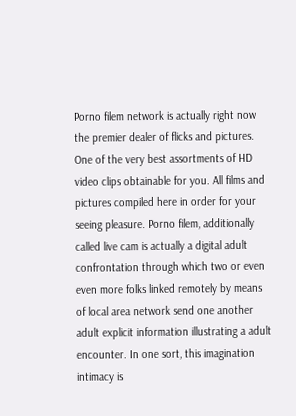Porno filem network is actually right now the premier dealer of flicks and pictures. One of the very best assortments of HD video clips obtainable for you. All films and pictures compiled here in order for your seeing pleasure. Porno filem, additionally called live cam is actually a digital adult confrontation through which two or even even more folks linked remotely by means of local area network send one another adult explicit information illustrating a adult encounter. In one sort, this imagination intimacy is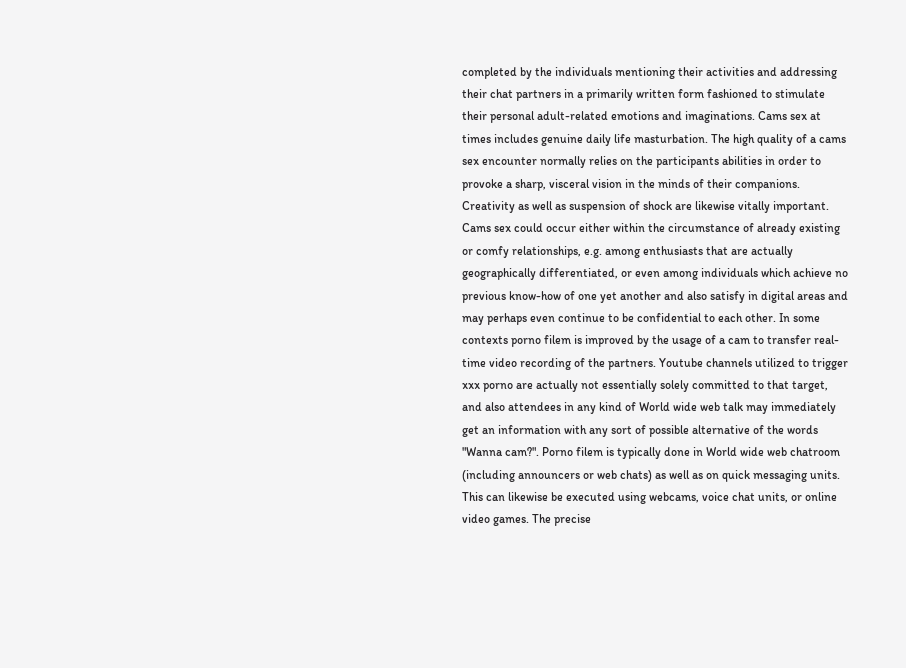completed by the individuals mentioning their activities and addressing their chat partners in a primarily written form fashioned to stimulate their personal adult-related emotions and imaginations. Cams sex at times includes genuine daily life masturbation. The high quality of a cams sex encounter normally relies on the participants abilities in order to provoke a sharp, visceral vision in the minds of their companions. Creativity as well as suspension of shock are likewise vitally important. Cams sex could occur either within the circumstance of already existing or comfy relationships, e.g. among enthusiasts that are actually geographically differentiated, or even among individuals which achieve no previous know-how of one yet another and also satisfy in digital areas and may perhaps even continue to be confidential to each other. In some contexts porno filem is improved by the usage of a cam to transfer real-time video recording of the partners. Youtube channels utilized to trigger xxx porno are actually not essentially solely committed to that target, and also attendees in any kind of World wide web talk may immediately get an information with any sort of possible alternative of the words "Wanna cam?". Porno filem is typically done in World wide web chatroom (including announcers or web chats) as well as on quick messaging units. This can likewise be executed using webcams, voice chat units, or online video games. The precise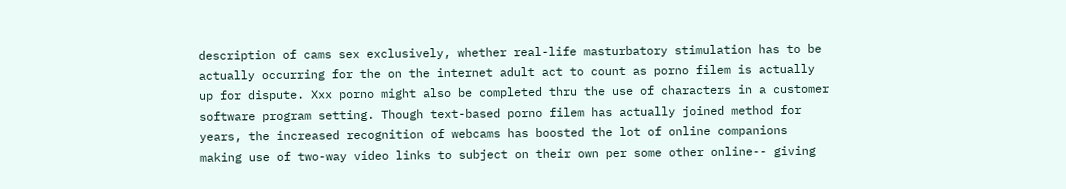description of cams sex exclusively, whether real-life masturbatory stimulation has to be actually occurring for the on the internet adult act to count as porno filem is actually up for dispute. Xxx porno might also be completed thru the use of characters in a customer software program setting. Though text-based porno filem has actually joined method for years, the increased recognition of webcams has boosted the lot of online companions making use of two-way video links to subject on their own per some other online-- giving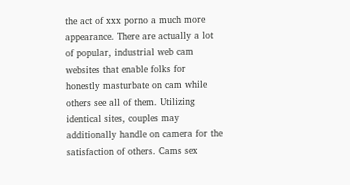the act of xxx porno a much more appearance. There are actually a lot of popular, industrial web cam websites that enable folks for honestly masturbate on cam while others see all of them. Utilizing identical sites, couples may additionally handle on camera for the satisfaction of others. Cams sex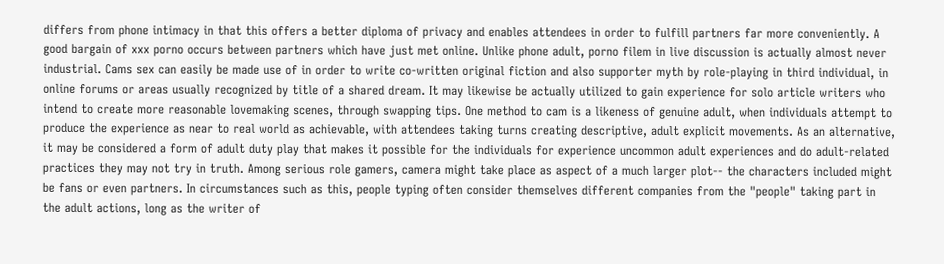differs from phone intimacy in that this offers a better diploma of privacy and enables attendees in order to fulfill partners far more conveniently. A good bargain of xxx porno occurs between partners which have just met online. Unlike phone adult, porno filem in live discussion is actually almost never industrial. Cams sex can easily be made use of in order to write co-written original fiction and also supporter myth by role-playing in third individual, in online forums or areas usually recognized by title of a shared dream. It may likewise be actually utilized to gain experience for solo article writers who intend to create more reasonable lovemaking scenes, through swapping tips. One method to cam is a likeness of genuine adult, when individuals attempt to produce the experience as near to real world as achievable, with attendees taking turns creating descriptive, adult explicit movements. As an alternative, it may be considered a form of adult duty play that makes it possible for the individuals for experience uncommon adult experiences and do adult-related practices they may not try in truth. Among serious role gamers, camera might take place as aspect of a much larger plot-- the characters included might be fans or even partners. In circumstances such as this, people typing often consider themselves different companies from the "people" taking part in the adult actions, long as the writer of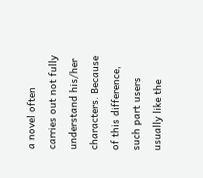a novel often carries out not fully understand his/her characters. Because of this difference, such part users usually like the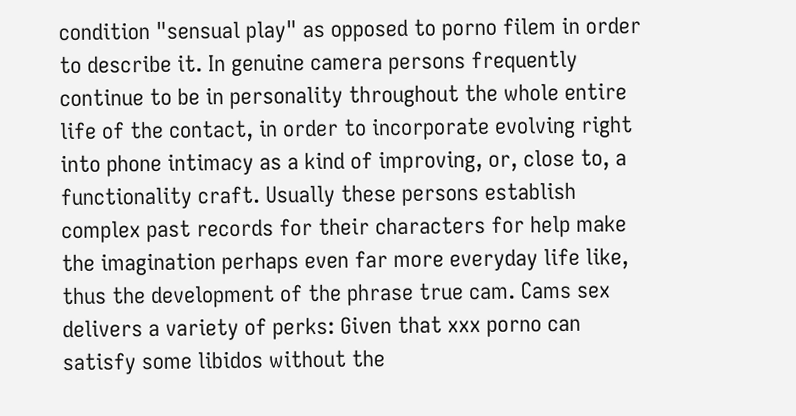condition "sensual play" as opposed to porno filem in order to describe it. In genuine camera persons frequently continue to be in personality throughout the whole entire life of the contact, in order to incorporate evolving right into phone intimacy as a kind of improving, or, close to, a functionality craft. Usually these persons establish complex past records for their characters for help make the imagination perhaps even far more everyday life like, thus the development of the phrase true cam. Cams sex delivers a variety of perks: Given that xxx porno can satisfy some libidos without the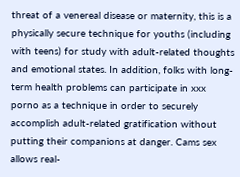threat of a venereal disease or maternity, this is a physically secure technique for youths (including with teens) for study with adult-related thoughts and emotional states. In addition, folks with long-term health problems can participate in xxx porno as a technique in order to securely accomplish adult-related gratification without putting their companions at danger. Cams sex allows real-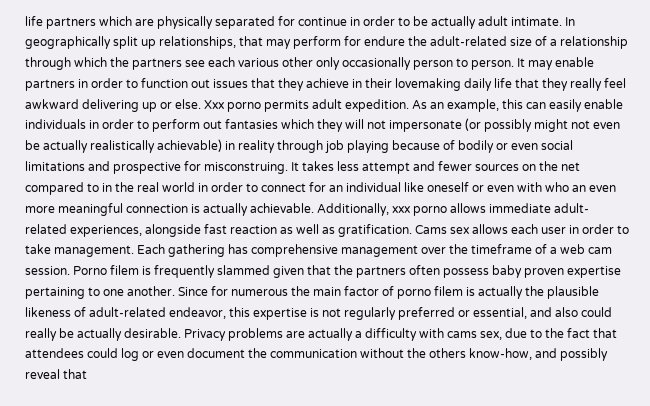life partners which are physically separated for continue in order to be actually adult intimate. In geographically split up relationships, that may perform for endure the adult-related size of a relationship through which the partners see each various other only occasionally person to person. It may enable partners in order to function out issues that they achieve in their lovemaking daily life that they really feel awkward delivering up or else. Xxx porno permits adult expedition. As an example, this can easily enable individuals in order to perform out fantasies which they will not impersonate (or possibly might not even be actually realistically achievable) in reality through job playing because of bodily or even social limitations and prospective for misconstruing. It takes less attempt and fewer sources on the net compared to in the real world in order to connect for an individual like oneself or even with who an even more meaningful connection is actually achievable. Additionally, xxx porno allows immediate adult-related experiences, alongside fast reaction as well as gratification. Cams sex allows each user in order to take management. Each gathering has comprehensive management over the timeframe of a web cam session. Porno filem is frequently slammed given that the partners often possess baby proven expertise pertaining to one another. Since for numerous the main factor of porno filem is actually the plausible likeness of adult-related endeavor, this expertise is not regularly preferred or essential, and also could really be actually desirable. Privacy problems are actually a difficulty with cams sex, due to the fact that attendees could log or even document the communication without the others know-how, and possibly reveal that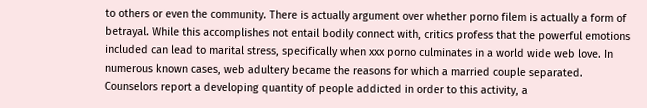to others or even the community. There is actually argument over whether porno filem is actually a form of betrayal. While this accomplishes not entail bodily connect with, critics profess that the powerful emotions included can lead to marital stress, specifically when xxx porno culminates in a world wide web love. In numerous known cases, web adultery became the reasons for which a married couple separated. Counselors report a developing quantity of people addicted in order to this activity, a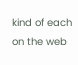kind of each on the web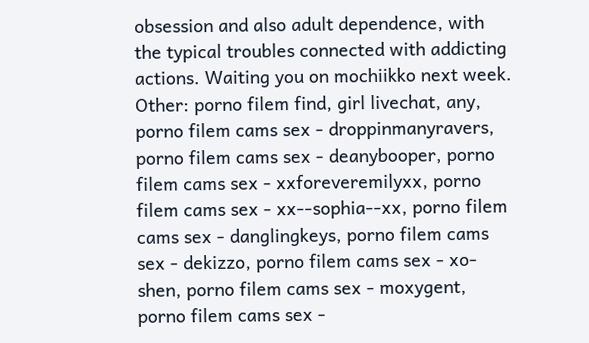obsession and also adult dependence, with the typical troubles connected with addicting actions. Waiting you on mochiikko next week.
Other: porno filem find, girl livechat, any, porno filem cams sex - droppinmanyravers, porno filem cams sex - deanybooper, porno filem cams sex - xxforeveremilyxx, porno filem cams sex - xx--sophia--xx, porno filem cams sex - danglingkeys, porno filem cams sex - dekizzo, porno filem cams sex - xo-shen, porno filem cams sex - moxygent, porno filem cams sex -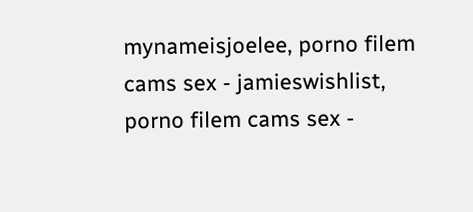mynameisjoelee, porno filem cams sex - jamieswishlist, porno filem cams sex -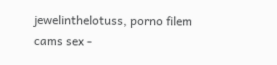jewelinthelotuss, porno filem cams sex -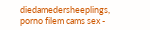diedamedersheeplings, porno filem cams sex -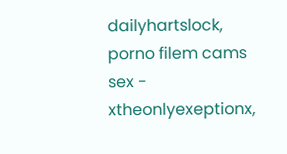dailyhartslock, porno filem cams sex - xtheonlyexeptionx,